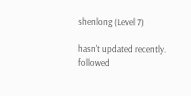shenlong (Level 7)

hasn't updated recently.
followed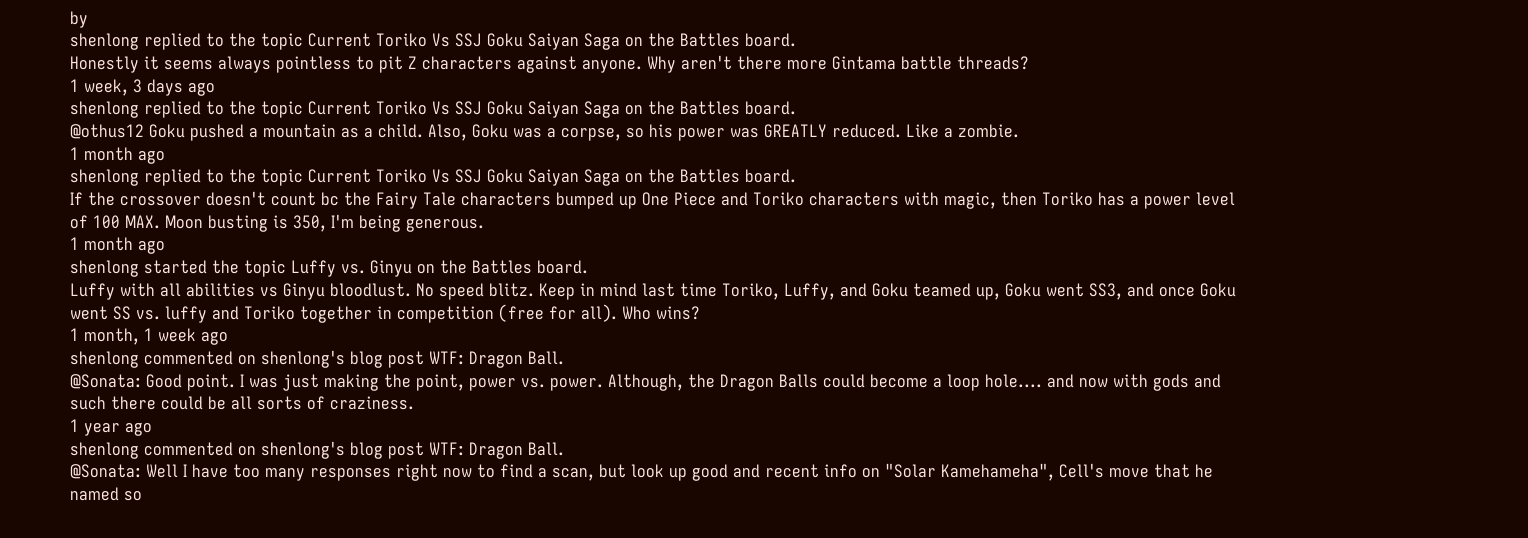by
shenlong replied to the topic Current Toriko Vs SSJ Goku Saiyan Saga on the Battles board.
Honestly it seems always pointless to pit Z characters against anyone. Why aren't there more Gintama battle threads?
1 week, 3 days ago
shenlong replied to the topic Current Toriko Vs SSJ Goku Saiyan Saga on the Battles board.
@othus12 Goku pushed a mountain as a child. Also, Goku was a corpse, so his power was GREATLY reduced. Like a zombie.
1 month ago
shenlong replied to the topic Current Toriko Vs SSJ Goku Saiyan Saga on the Battles board.
If the crossover doesn't count bc the Fairy Tale characters bumped up One Piece and Toriko characters with magic, then Toriko has a power level of 100 MAX. Moon busting is 350, I'm being generous.
1 month ago
shenlong started the topic Luffy vs. Ginyu on the Battles board.
Luffy with all abilities vs Ginyu bloodlust. No speed blitz. Keep in mind last time Toriko, Luffy, and Goku teamed up, Goku went SS3, and once Goku went SS vs. luffy and Toriko together in competition (free for all). Who wins?
1 month, 1 week ago
shenlong commented on shenlong's blog post WTF: Dragon Ball.
@Sonata: Good point. I was just making the point, power vs. power. Although, the Dragon Balls could become a loop hole.... and now with gods and such there could be all sorts of craziness.
1 year ago
shenlong commented on shenlong's blog post WTF: Dragon Ball.
@Sonata: Well I have too many responses right now to find a scan, but look up good and recent info on "Solar Kamehameha", Cell's move that he named so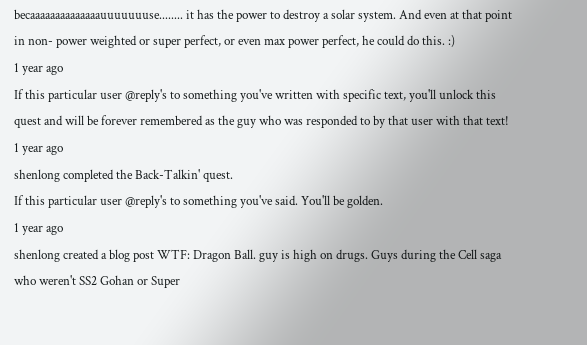becaaaaaaaaaaaaaauuuuuuuse........ it has the power to destroy a solar system. And even at that point in non- power weighted or super perfect, or even max power perfect, he could do this. :)
1 year ago
If this particular user @reply's to something you've written with specific text, you'll unlock this quest and will be forever remembered as the guy who was responded to by that user with that text!
1 year ago
shenlong completed the Back-Talkin' quest.
If this particular user @reply's to something you've said. You'll be golden.
1 year ago
shenlong created a blog post WTF: Dragon Ball. guy is high on drugs. Guys during the Cell saga who weren't SS2 Gohan or Super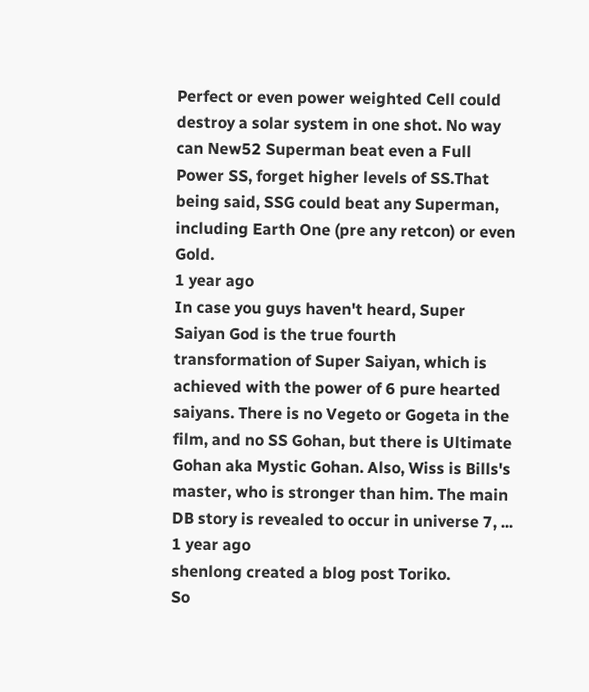Perfect or even power weighted Cell could destroy a solar system in one shot. No way can New52 Superman beat even a Full Power SS, forget higher levels of SS.That being said, SSG could beat any Superman, including Earth One (pre any retcon) or even Gold.
1 year ago
In case you guys haven't heard, Super Saiyan God is the true fourth transformation of Super Saiyan, which is achieved with the power of 6 pure hearted saiyans. There is no Vegeto or Gogeta in the film, and no SS Gohan, but there is Ultimate Gohan aka Mystic Gohan. Also, Wiss is Bills's master, who is stronger than him. The main DB story is revealed to occur in universe 7, ...
1 year ago
shenlong created a blog post Toriko.
So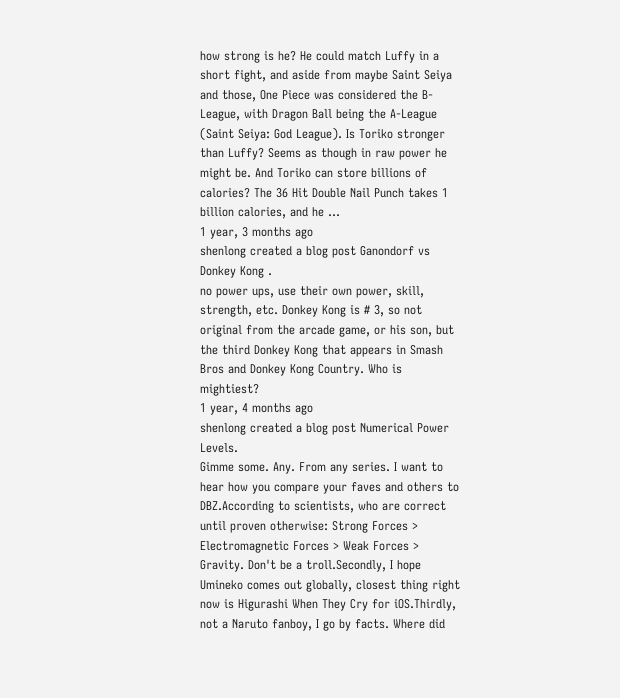how strong is he? He could match Luffy in a short fight, and aside from maybe Saint Seiya and those, One Piece was considered the B-League, with Dragon Ball being the A-League (Saint Seiya: God League). Is Toriko stronger than Luffy? Seems as though in raw power he might be. And Toriko can store billions of calories? The 36 Hit Double Nail Punch takes 1 billion calories, and he ...
1 year, 3 months ago
shenlong created a blog post Ganondorf vs Donkey Kong .
no power ups, use their own power, skill, strength, etc. Donkey Kong is # 3, so not original from the arcade game, or his son, but the third Donkey Kong that appears in Smash Bros and Donkey Kong Country. Who is mightiest?
1 year, 4 months ago
shenlong created a blog post Numerical Power Levels.
Gimme some. Any. From any series. I want to hear how you compare your faves and others to DBZ.According to scientists, who are correct until proven otherwise: Strong Forces > Electromagnetic Forces > Weak Forces > Gravity. Don't be a troll.Secondly, I hope Umineko comes out globally, closest thing right now is Higurashi When They Cry for iOS.Thirdly, not a Naruto fanboy, I go by facts. Where did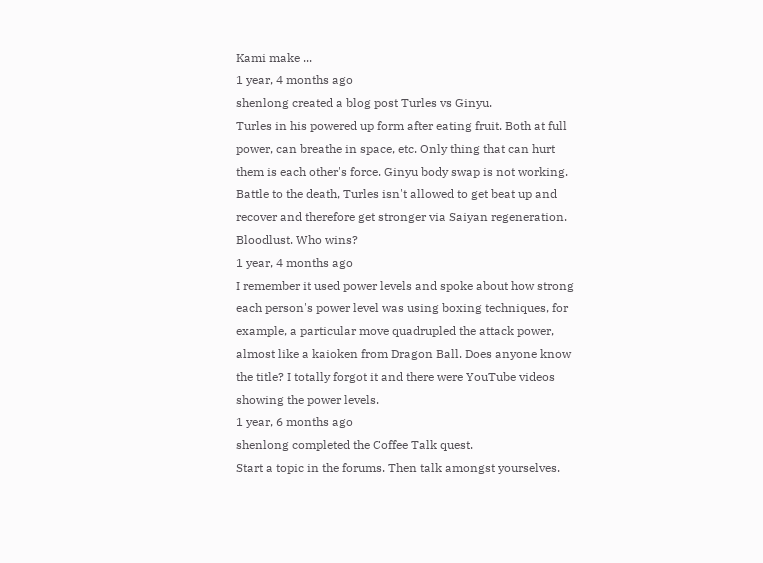Kami make ...
1 year, 4 months ago
shenlong created a blog post Turles vs Ginyu.
Turles in his powered up form after eating fruit. Both at full power, can breathe in space, etc. Only thing that can hurt them is each other's force. Ginyu body swap is not working. Battle to the death, Turles isn't allowed to get beat up and recover and therefore get stronger via Saiyan regeneration. Bloodlust. Who wins?
1 year, 4 months ago
I remember it used power levels and spoke about how strong each person's power level was using boxing techniques, for example, a particular move quadrupled the attack power, almost like a kaioken from Dragon Ball. Does anyone know the title? I totally forgot it and there were YouTube videos showing the power levels.
1 year, 6 months ago
shenlong completed the Coffee Talk quest.
Start a topic in the forums. Then talk amongst yourselves.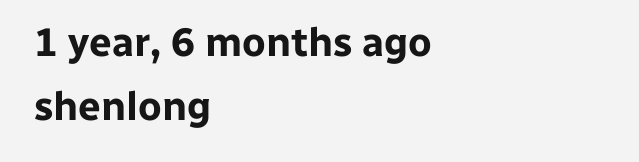1 year, 6 months ago
shenlong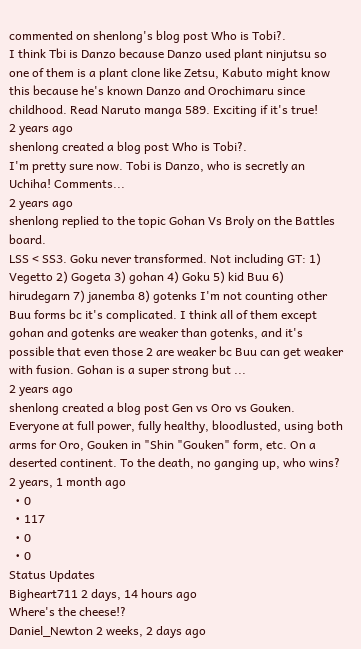commented on shenlong's blog post Who is Tobi?.
I think Tbi is Danzo because Danzo used plant ninjutsu so one of them is a plant clone like Zetsu, Kabuto might know this because he's known Danzo and Orochimaru since childhood. Read Naruto manga 589. Exciting if it's true!
2 years ago
shenlong created a blog post Who is Tobi?.
I'm pretty sure now. Tobi is Danzo, who is secretly an Uchiha! Comments...
2 years ago
shenlong replied to the topic Gohan Vs Broly on the Battles board.
LSS < SS3. Goku never transformed. Not including GT: 1) Vegetto 2) Gogeta 3) gohan 4) Goku 5) kid Buu 6) hirudegarn 7) janemba 8) gotenks I'm not counting other Buu forms bc it's complicated. I think all of them except gohan and gotenks are weaker than gotenks, and it's possible that even those 2 are weaker bc Buu can get weaker with fusion. Gohan is a super strong but ...
2 years ago
shenlong created a blog post Gen vs Oro vs Gouken.
Everyone at full power, fully healthy, bloodlusted, using both arms for Oro, Gouken in "Shin "Gouken" form, etc. On a deserted continent. To the death, no ganging up, who wins?
2 years, 1 month ago
  • 0
  • 117
  • 0
  • 0
Status Updates
Bigheart711 2 days, 14 hours ago
Where's the cheese!?
Daniel_Newton 2 weeks, 2 days ago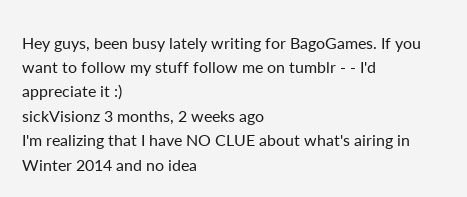Hey guys, been busy lately writing for BagoGames. If you want to follow my stuff follow me on tumblr - - I'd appreciate it :)
sickVisionz 3 months, 2 weeks ago
I'm realizing that I have NO CLUE about what's airing in Winter 2014 and no idea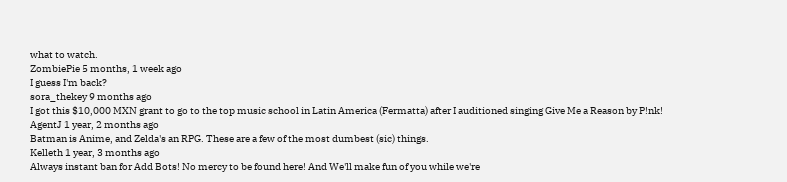what to watch.
ZombiePie 5 months, 1 week ago
I guess I'm back?
sora_thekey 9 months ago
I got this $10,000 MXN grant to go to the top music school in Latin America (Fermatta) after I auditioned singing Give Me a Reason by P!nk!
AgentJ 1 year, 2 months ago
Batman is Anime, and Zelda's an RPG. These are a few of the most dumbest (sic) things.
Kelleth 1 year, 3 months ago
Always instant ban for Add Bots! No mercy to be found here! And We'll make fun of you while we're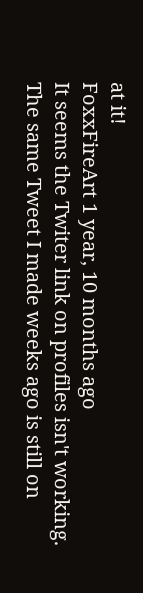at it!
FoxxFireArt 1 year, 10 months ago
It seems the Twiter link on profiles isn't working. The same Tweet I made weeks ago is still on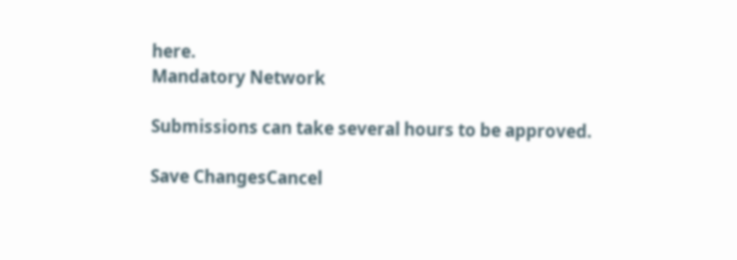here.
Mandatory Network

Submissions can take several hours to be approved.

Save ChangesCancel